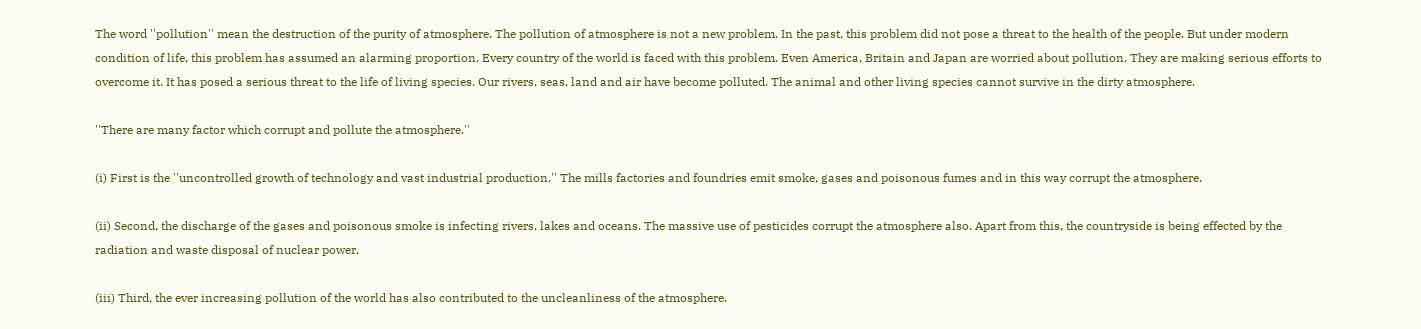The word ''pollution'' mean the destruction of the purity of atmosphere. The pollution of atmosphere is not a new problem. In the past, this problem did not pose a threat to the health of the people. But under modern condition of life, this problem has assumed an alarming proportion. Every country of the world is faced with this problem. Even America, Britain and Japan are worried about pollution. They are making serious efforts to overcome it. It has posed a serious threat to the life of living species. Our rivers, seas, land and air have become polluted. The animal and other living species cannot survive in the dirty atmosphere.

''There are many factor which corrupt and pollute the atmosphere.''

(i) First is the ''uncontrolled growth of technology and vast industrial production.'' The mills factories and foundries emit smoke, gases and poisonous fumes and in this way corrupt the atmosphere.

(ii) Second, the discharge of the gases and poisonous smoke is infecting rivers, lakes and oceans. The massive use of pesticides corrupt the atmosphere also. Apart from this, the countryside is being effected by the radiation and waste disposal of nuclear power.

(iii) Third, the ever increasing pollution of the world has also contributed to the uncleanliness of the atmosphere.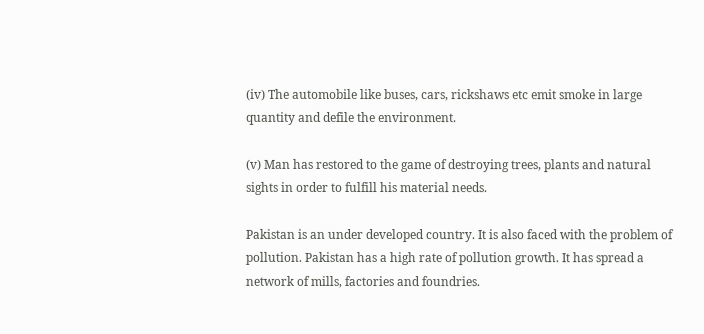(iv) The automobile like buses, cars, rickshaws etc emit smoke in large quantity and defile the environment.

(v) Man has restored to the game of destroying trees, plants and natural sights in order to fulfill his material needs.

Pakistan is an under developed country. It is also faced with the problem of pollution. Pakistan has a high rate of pollution growth. It has spread a network of mills, factories and foundries.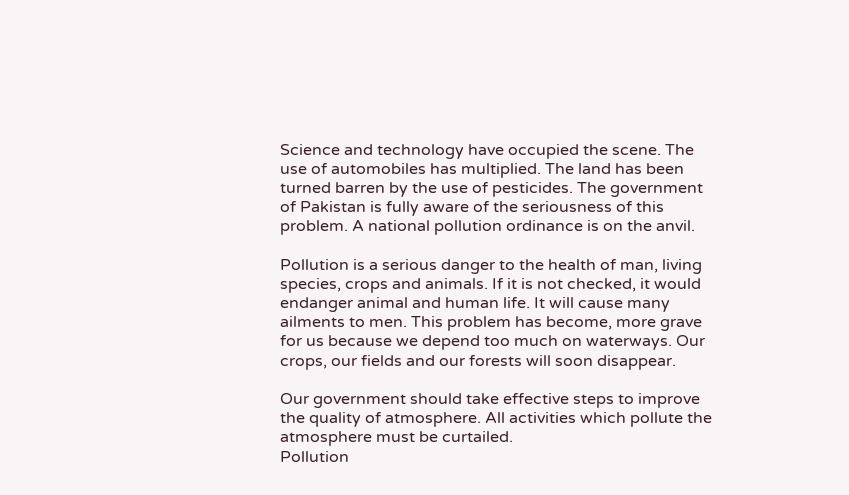Science and technology have occupied the scene. The use of automobiles has multiplied. The land has been turned barren by the use of pesticides. The government of Pakistan is fully aware of the seriousness of this problem. A national pollution ordinance is on the anvil.

Pollution is a serious danger to the health of man, living species, crops and animals. If it is not checked, it would endanger animal and human life. It will cause many ailments to men. This problem has become, more grave for us because we depend too much on waterways. Our crops, our fields and our forests will soon disappear.

Our government should take effective steps to improve the quality of atmosphere. All activities which pollute the atmosphere must be curtailed.
Pollution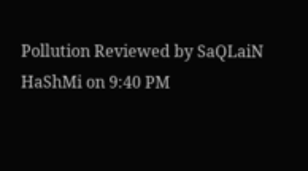Pollution Reviewed by SaQLaiN HaShMi on 9:40 PM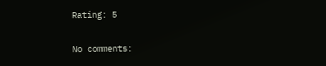Rating: 5

No comments: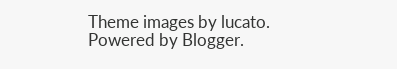Theme images by lucato. Powered by Blogger.